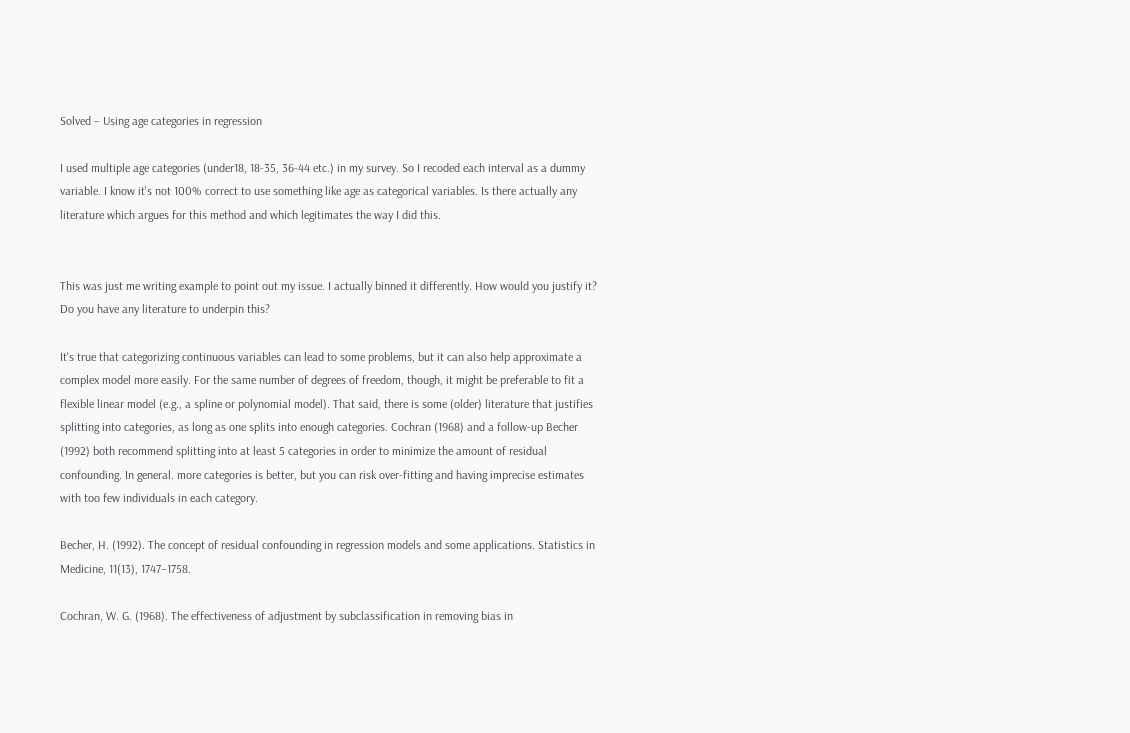Solved – Using age categories in regression

I used multiple age categories (under18, 18-35, 36-44 etc.) in my survey. So I recoded each interval as a dummy variable. I know it's not 100% correct to use something like age as categorical variables. Is there actually any literature which argues for this method and which legitimates the way I did this.


This was just me writing example to point out my issue. I actually binned it differently. How would you justify it? Do you have any literature to underpin this?

It's true that categorizing continuous variables can lead to some problems, but it can also help approximate a complex model more easily. For the same number of degrees of freedom, though, it might be preferable to fit a flexible linear model (e.g., a spline or polynomial model). That said, there is some (older) literature that justifies splitting into categories, as long as one splits into enough categories. Cochran (1968) and a follow-up Becher (1992) both recommend splitting into at least 5 categories in order to minimize the amount of residual confounding. In general. more categories is better, but you can risk over-fitting and having imprecise estimates with too few individuals in each category.

Becher, H. (1992). The concept of residual confounding in regression models and some applications. Statistics in Medicine, 11(13), 1747–1758.

Cochran, W. G. (1968). The effectiveness of adjustment by subclassification in removing bias in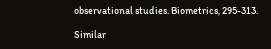observational studies. Biometrics, 295-313.

Similar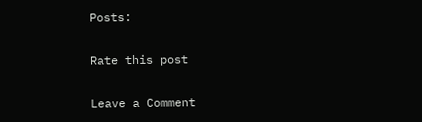Posts:

Rate this post

Leave a Comment